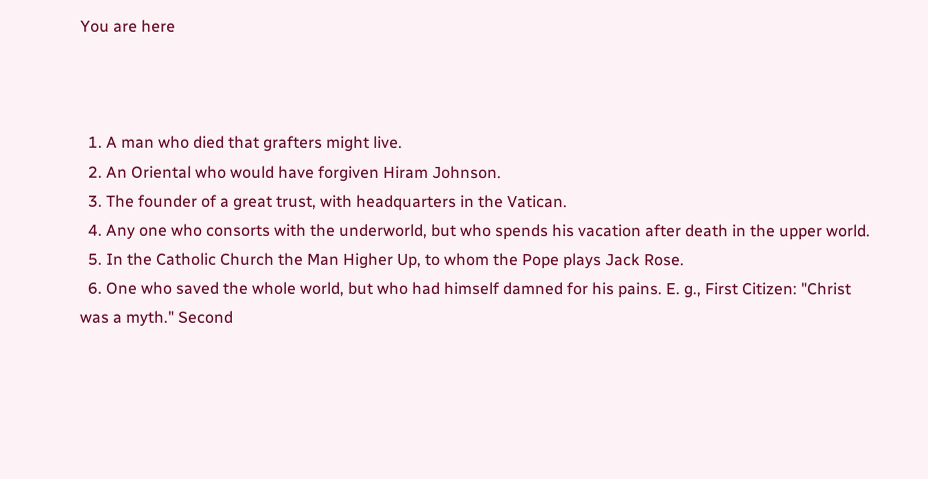You are here



  1. A man who died that grafters might live.
  2. An Oriental who would have forgiven Hiram Johnson.
  3. The founder of a great trust, with headquarters in the Vatican.
  4. Any one who consorts with the underworld, but who spends his vacation after death in the upper world.
  5. In the Catholic Church the Man Higher Up, to whom the Pope plays Jack Rose.
  6. One who saved the whole world, but who had himself damned for his pains. E. g., First Citizen: "Christ was a myth." Second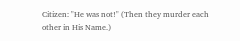Citizen: "He was not!" (Then they murder each other in His Name.)